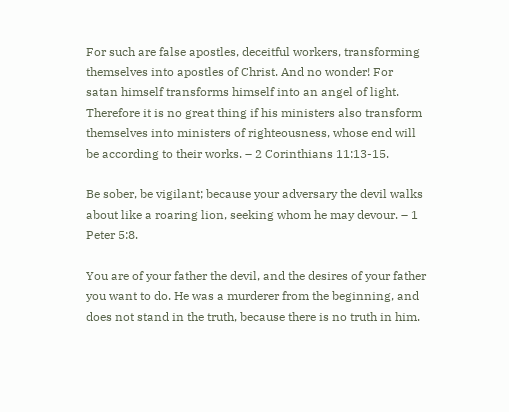For such are false apostles, deceitful workers, transforming themselves into apostles of Christ. And no wonder! For satan himself transforms himself into an angel of light. Therefore it is no great thing if his ministers also transform themselves into ministers of righteousness, whose end will be according to their works. – 2 Corinthians 11:13-15.

Be sober, be vigilant; because your adversary the devil walks about like a roaring lion, seeking whom he may devour. – 1 Peter 5:8.

You are of your father the devil, and the desires of your father you want to do. He was a murderer from the beginning, and does not stand in the truth, because there is no truth in him.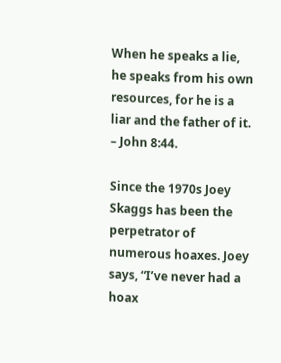When he speaks a lie, he speaks from his own resources, for he is a liar and the father of it. – John 8:44.

Since the 1970s Joey Skaggs has been the perpetrator of numerous hoaxes. Joey says, “I’ve never had a hoax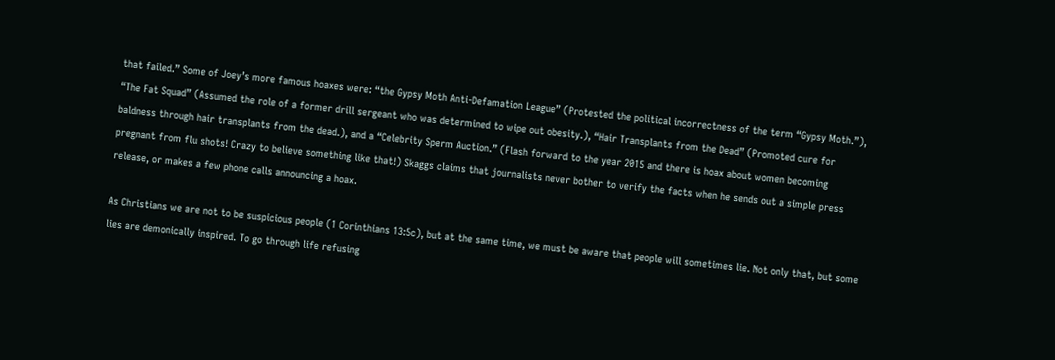that failed.” Some of Joey’s more famous hoaxes were: “the Gypsy Moth Anti-Defamation League” (Protested the political incorrectness of the term “Gypsy Moth.”), “The Fat Squad” (Assumed the role of a former drill sergeant who was determined to wipe out obesity.), “Hair Transplants from the Dead” (Promoted cure for baldness through hair transplants from the dead.), and a “Celebrity Sperm Auction.” (Flash forward to the year 2015 and there is hoax about women becoming pregnant from flu shots! Crazy to believe something like that!) Skaggs claims that journalists never bother to verify the facts when he sends out a simple press release, or makes a few phone calls announcing a hoax.

As Christians we are not to be suspicious people (1 Corinthians 13:5c), but at the same time, we must be aware that people will sometimes lie. Not only that, but some lies are demonically inspired. To go through life refusing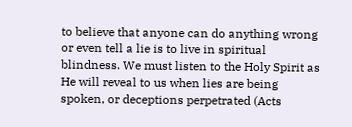to believe that anyone can do anything wrong or even tell a lie is to live in spiritual blindness. We must listen to the Holy Spirit as He will reveal to us when lies are being spoken, or deceptions perpetrated (Acts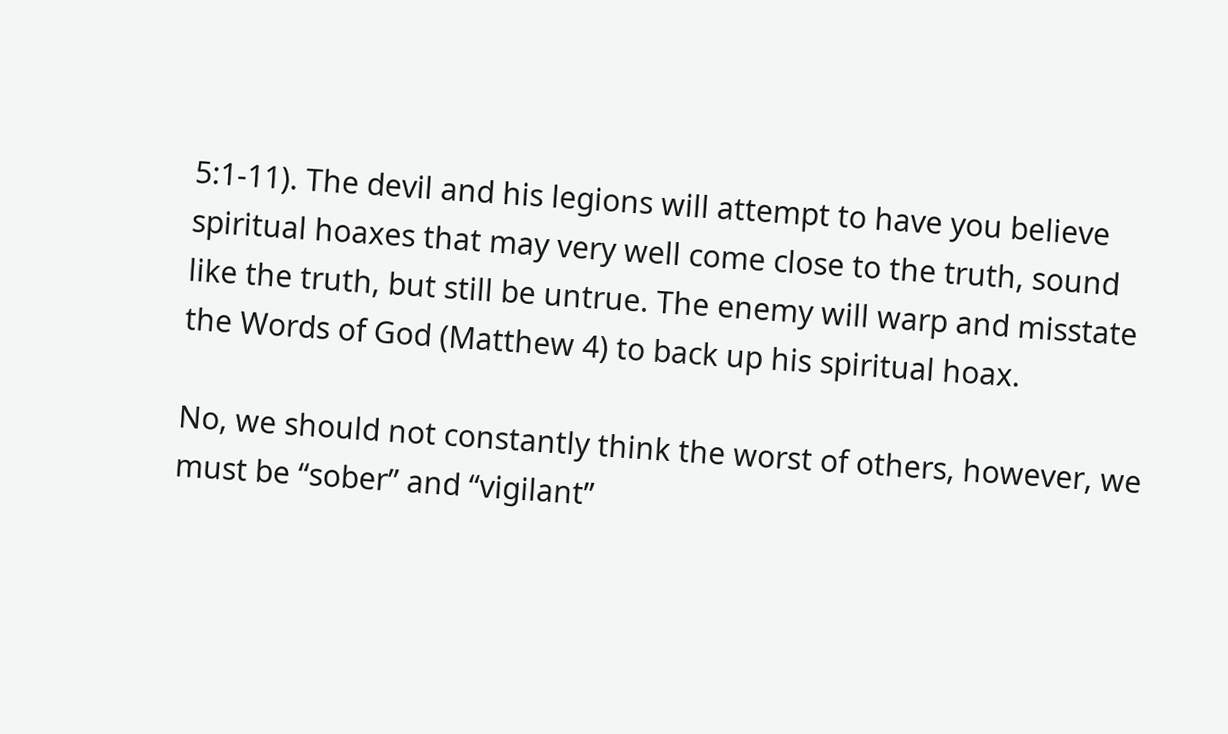5:1-11). The devil and his legions will attempt to have you believe spiritual hoaxes that may very well come close to the truth, sound like the truth, but still be untrue. The enemy will warp and misstate the Words of God (Matthew 4) to back up his spiritual hoax.

No, we should not constantly think the worst of others, however, we must be “sober” and “vigilant”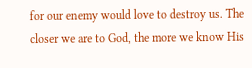for our enemy would love to destroy us. The closer we are to God, the more we know His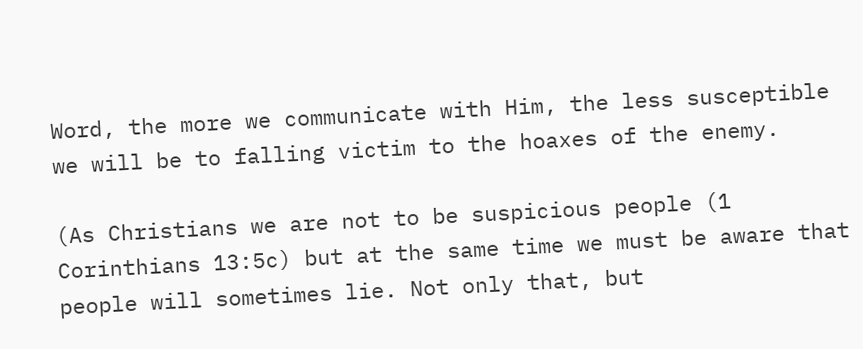Word, the more we communicate with Him, the less susceptible we will be to falling victim to the hoaxes of the enemy.

(As Christians we are not to be suspicious people (1 Corinthians 13:5c) but at the same time we must be aware that people will sometimes lie. Not only that, but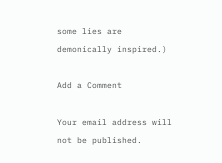some lies are demonically inspired.)

Add a Comment

Your email address will not be published.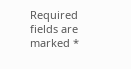Required fields are marked *